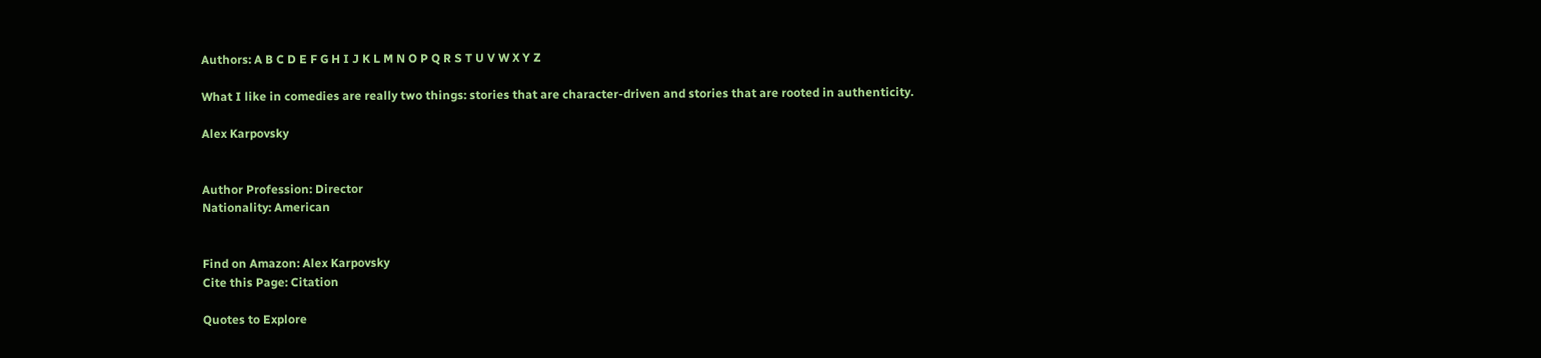Authors: A B C D E F G H I J K L M N O P Q R S T U V W X Y Z

What I like in comedies are really two things: stories that are character-driven and stories that are rooted in authenticity.

Alex Karpovsky


Author Profession: Director
Nationality: American


Find on Amazon: Alex Karpovsky
Cite this Page: Citation

Quotes to Explore